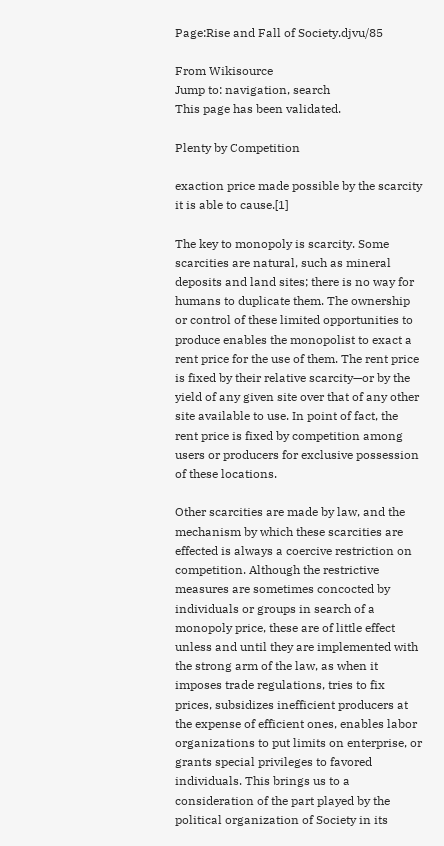Page:Rise and Fall of Society.djvu/85

From Wikisource
Jump to: navigation, search
This page has been validated.

Plenty by Competition

exaction price made possible by the scarcity it is able to cause.[1]

The key to monopoly is scarcity. Some scarcities are natural, such as mineral deposits and land sites; there is no way for humans to duplicate them. The ownership or control of these limited opportunities to produce enables the monopolist to exact a rent price for the use of them. The rent price is fixed by their relative scarcity—or by the yield of any given site over that of any other site available to use. In point of fact, the rent price is fixed by competition among users or producers for exclusive possession of these locations.

Other scarcities are made by law, and the mechanism by which these scarcities are effected is always a coercive restriction on competition. Although the restrictive measures are sometimes concocted by individuals or groups in search of a monopoly price, these are of little effect unless and until they are implemented with the strong arm of the law, as when it imposes trade regulations, tries to fix prices, subsidizes inefficient producers at the expense of efficient ones, enables labor organizations to put limits on enterprise, or grants special privileges to favored individuals. This brings us to a consideration of the part played by the political organization of Society in its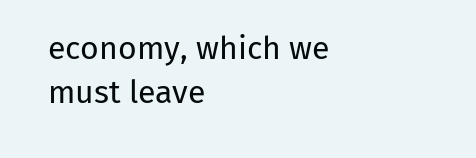economy, which we must leave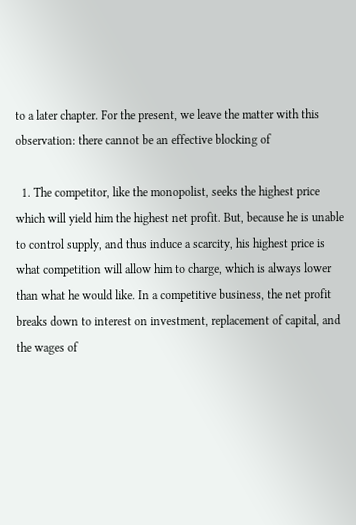to a later chapter. For the present, we leave the matter with this observation: there cannot be an effective blocking of

  1. The competitor, like the monopolist, seeks the highest price which will yield him the highest net profit. But, because he is unable to control supply, and thus induce a scarcity, his highest price is what competition will allow him to charge, which is always lower than what he would like. In a competitive business, the net profit breaks down to interest on investment, replacement of capital, and the wages of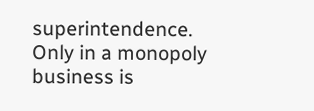superintendence. Only in a monopoly business is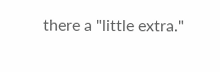there a "little extra."